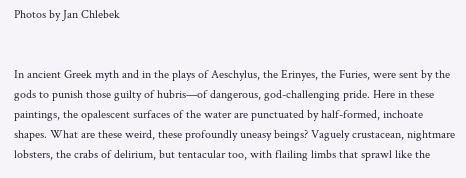Photos by Jan Chlebek


In ancient Greek myth and in the plays of Aeschylus, the Erinyes, the Furies, were sent by the gods to punish those guilty of hubris—of dangerous, god-challenging pride. Here in these paintings, the opalescent surfaces of the water are punctuated by half-formed, inchoate shapes. What are these weird, these profoundly uneasy beings? Vaguely crustacean, nightmare lobsters, the crabs of delirium, but tentacular too, with flailing limbs that sprawl like the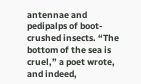antennae and pedipalps of boot-crushed insects. “The bottom of the sea is cruel,” a poet wrote, and indeed,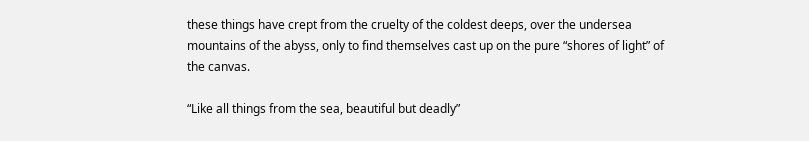these things have crept from the cruelty of the coldest deeps, over the undersea mountains of the abyss, only to find themselves cast up on the pure “shores of light” of the canvas.

“Like all things from the sea, beautiful but deadly”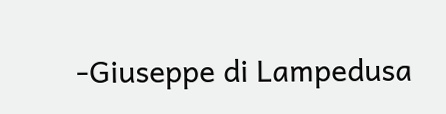-Giuseppe di Lampedusa